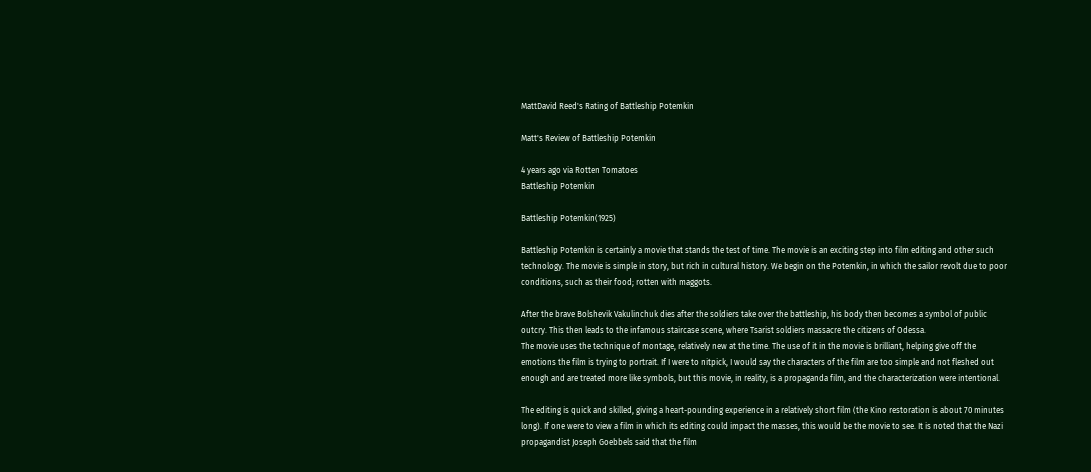MattDavid Reed's Rating of Battleship Potemkin

Matt's Review of Battleship Potemkin

4 years ago via Rotten Tomatoes
Battleship Potemkin

Battleship Potemkin(1925)

Battleship Potemkin is certainly a movie that stands the test of time. The movie is an exciting step into film editing and other such technology. The movie is simple in story, but rich in cultural history. We begin on the Potemkin, in which the sailor revolt due to poor conditions, such as their food; rotten with maggots.

After the brave Bolshevik Vakulinchuk dies after the soldiers take over the battleship, his body then becomes a symbol of public outcry. This then leads to the infamous staircase scene, where Tsarist soldiers massacre the citizens of Odessa.
The movie uses the technique of montage, relatively new at the time. The use of it in the movie is brilliant, helping give off the emotions the film is trying to portrait. If I were to nitpick, I would say the characters of the film are too simple and not fleshed out enough and are treated more like symbols, but this movie, in reality, is a propaganda film, and the characterization were intentional.

The editing is quick and skilled, giving a heart-pounding experience in a relatively short film (the Kino restoration is about 70 minutes long). If one were to view a film in which its editing could impact the masses, this would be the movie to see. It is noted that the Nazi propagandist Joseph Goebbels said that the film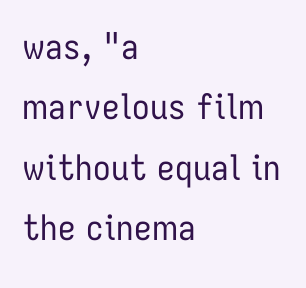was, "a marvelous film without equal in the cinema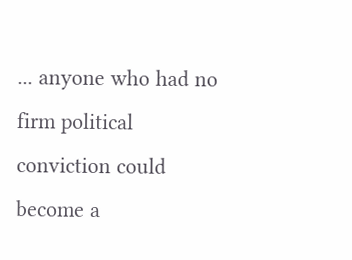... anyone who had no firm political conviction could become a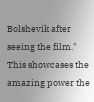Bolshevik after seeing the film." This showcases the amazing power the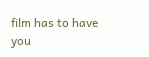film has to have you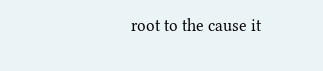root to the cause it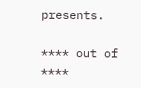presents.

**** out of ****